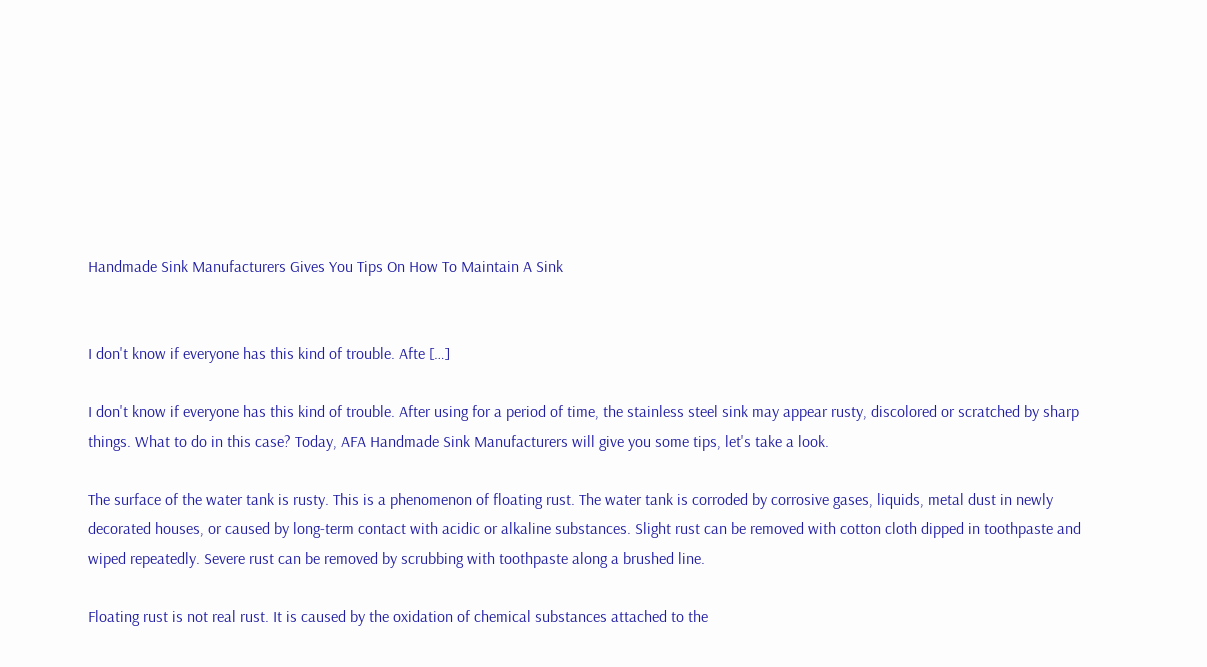Handmade Sink Manufacturers Gives You Tips On How To Maintain A Sink


I don't know if everyone has this kind of trouble. Afte […]

I don't know if everyone has this kind of trouble. After using for a period of time, the stainless steel sink may appear rusty, discolored or scratched by sharp things. What to do in this case? Today, AFA Handmade Sink Manufacturers will give you some tips, let's take a look.

The surface of the water tank is rusty. This is a phenomenon of floating rust. The water tank is corroded by corrosive gases, liquids, metal dust in newly decorated houses, or caused by long-term contact with acidic or alkaline substances. Slight rust can be removed with cotton cloth dipped in toothpaste and wiped repeatedly. Severe rust can be removed by scrubbing with toothpaste along a brushed line.

Floating rust is not real rust. It is caused by the oxidation of chemical substances attached to the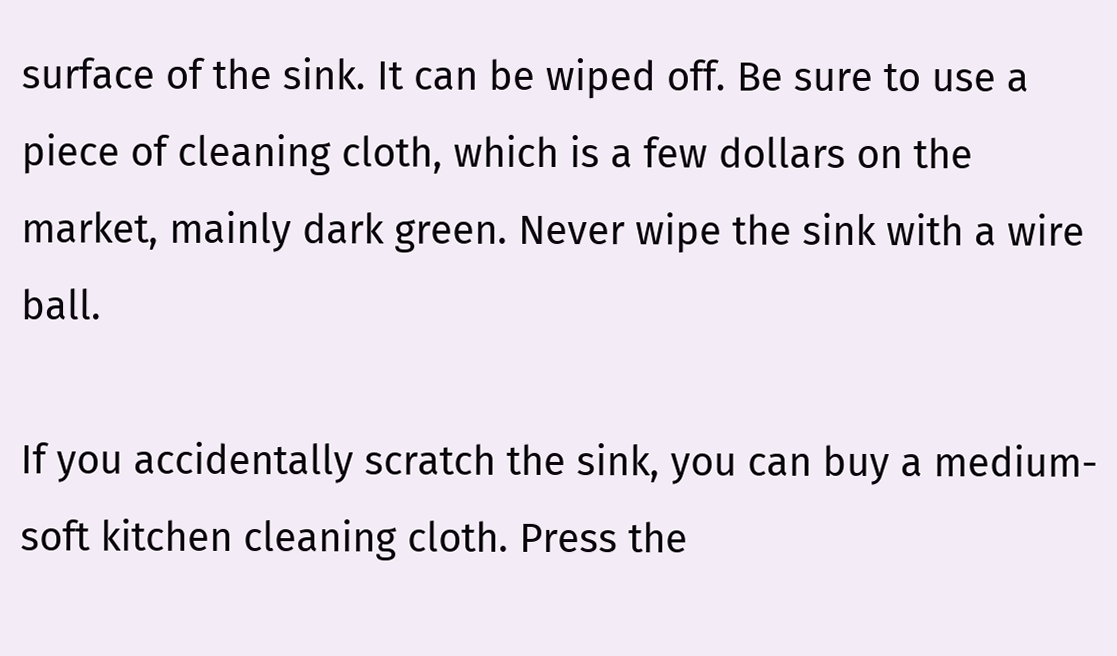surface of the sink. It can be wiped off. Be sure to use a piece of cleaning cloth, which is a few dollars on the market, mainly dark green. Never wipe the sink with a wire ball.

If you accidentally scratch the sink, you can buy a medium-soft kitchen cleaning cloth. Press the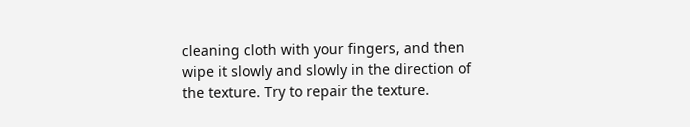cleaning cloth with your fingers, and then wipe it slowly and slowly in the direction of the texture. Try to repair the texture.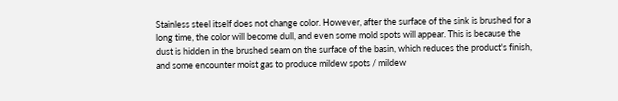Stainless steel itself does not change color. However, after the surface of the sink is brushed for a long time, the color will become dull, and even some mold spots will appear. This is because the dust is hidden in the brushed seam on the surface of the basin, which reduces the product's finish, and some encounter moist gas to produce mildew spots / mildew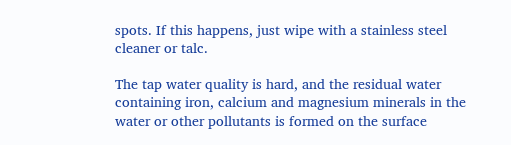spots. If this happens, just wipe with a stainless steel cleaner or talc.

The tap water quality is hard, and the residual water containing iron, calcium and magnesium minerals in the water or other pollutants is formed on the surface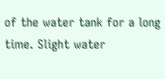of the water tank for a long time. Slight water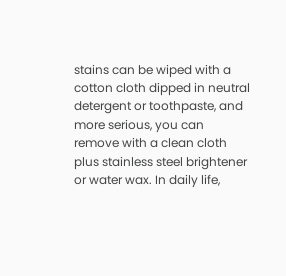stains can be wiped with a cotton cloth dipped in neutral detergent or toothpaste, and more serious, you can remove with a clean cloth plus stainless steel brightener or water wax. In daily life,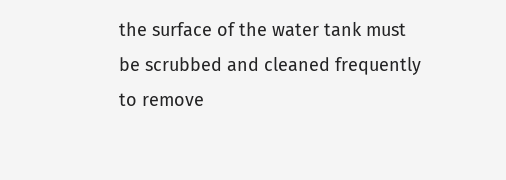the surface of the water tank must be scrubbed and cleaned frequently to remove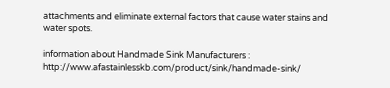attachments and eliminate external factors that cause water stains and water spots.

information about Handmade Sink Manufacturers : http://www.afastainlesskb.com/product/sink/handmade-sink/